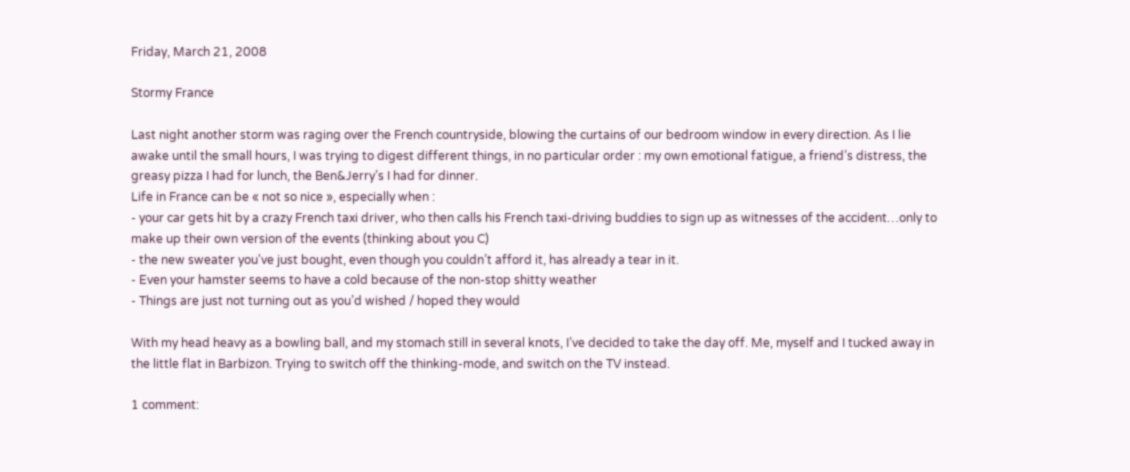Friday, March 21, 2008

Stormy France

Last night another storm was raging over the French countryside, blowing the curtains of our bedroom window in every direction. As I lie awake until the small hours, I was trying to digest different things, in no particular order : my own emotional fatigue, a friend’s distress, the greasy pizza I had for lunch, the Ben&Jerry’s I had for dinner.
Life in France can be « not so nice », especially when :
- your car gets hit by a crazy French taxi driver, who then calls his French taxi-driving buddies to sign up as witnesses of the accident…only to make up their own version of the events (thinking about you C)
- the new sweater you've just bought, even though you couldn’t afford it, has already a tear in it.
- Even your hamster seems to have a cold because of the non-stop shitty weather
- Things are just not turning out as you’d wished / hoped they would

With my head heavy as a bowling ball, and my stomach still in several knots, I’ve decided to take the day off. Me, myself and I tucked away in the little flat in Barbizon. Trying to switch off the thinking-mode, and switch on the TV instead.

1 comment: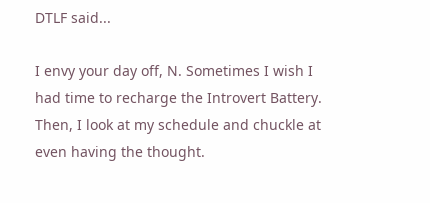DTLF said...

I envy your day off, N. Sometimes I wish I had time to recharge the Introvert Battery. Then, I look at my schedule and chuckle at even having the thought.